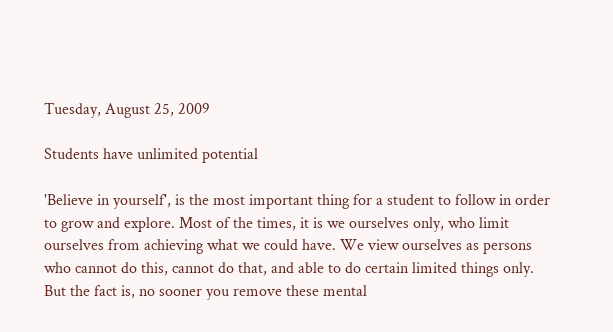Tuesday, August 25, 2009

Students have unlimited potential

'Believe in yourself', is the most important thing for a student to follow in order to grow and explore. Most of the times, it is we ourselves only, who limit ourselves from achieving what we could have. We view ourselves as persons who cannot do this, cannot do that, and able to do certain limited things only. But the fact is, no sooner you remove these mental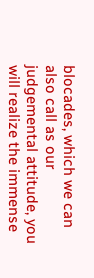blocades, which we can also call as our judgemental attitude, you will realize the immense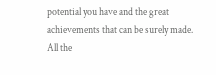potential you have and the great achievements that can be surely made.
All the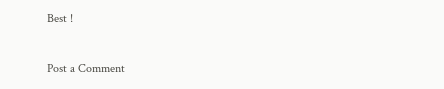Best !


Post a Comment